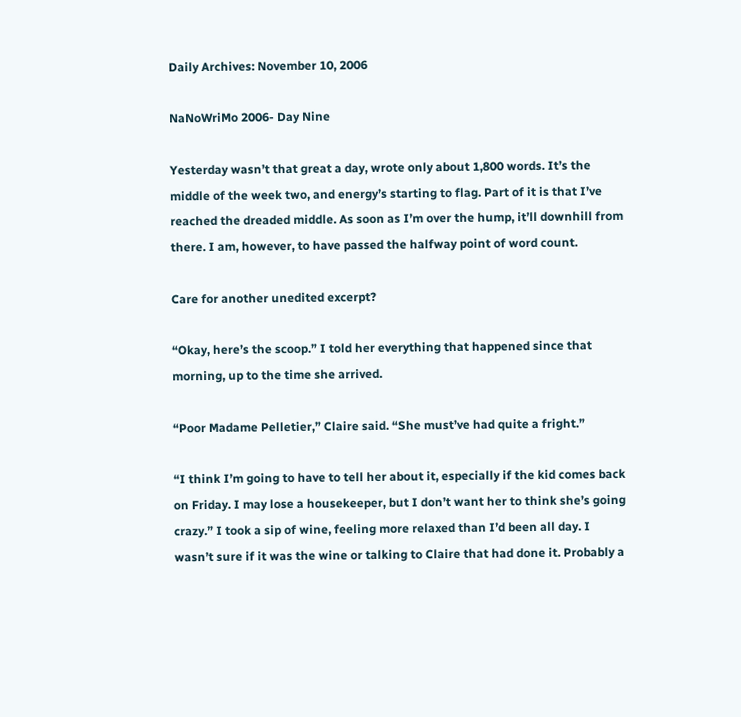Daily Archives: November 10, 2006

NaNoWriMo 2006- Day Nine

Yesterday wasn’t that great a day, wrote only about 1,800 words. It’s the middle of the week two, and energy’s starting to flag. Part of it is that I’ve reached the dreaded middle. As soon as I’m over the hump, it’ll downhill from there. I am, however, to have passed the halfway point of word count.

Care for another unedited excerpt?

“Okay, here’s the scoop.” I told her everything that happened since that morning, up to the time she arrived.

“Poor Madame Pelletier,” Claire said. “She must’ve had quite a fright.”

“I think I’m going to have to tell her about it, especially if the kid comes back on Friday. I may lose a housekeeper, but I don’t want her to think she’s going crazy.” I took a sip of wine, feeling more relaxed than I’d been all day. I wasn’t sure if it was the wine or talking to Claire that had done it. Probably a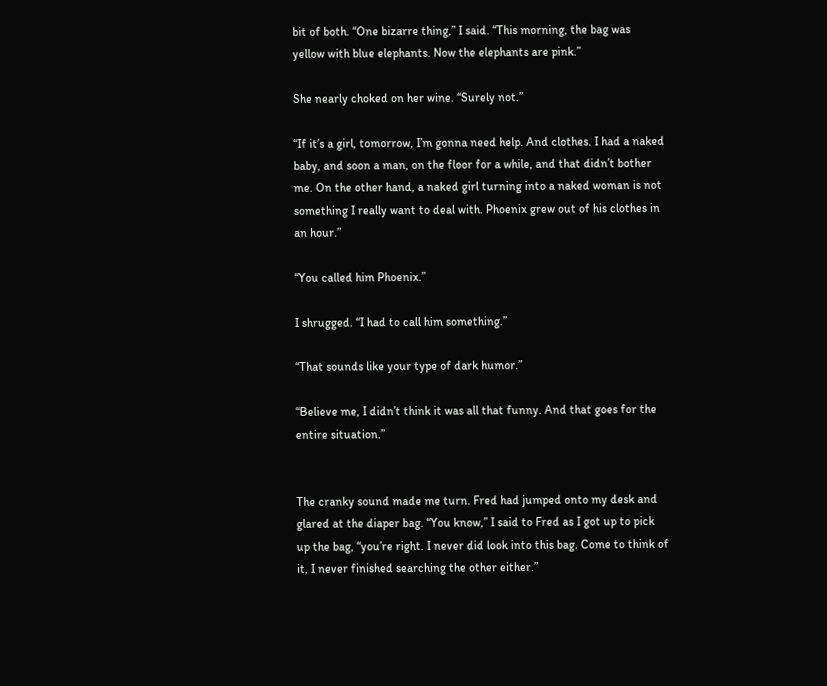bit of both. “One bizarre thing,” I said. “This morning, the bag was yellow with blue elephants. Now the elephants are pink.”

She nearly choked on her wine. “Surely not.”

“If it’s a girl, tomorrow, I’m gonna need help. And clothes. I had a naked baby, and soon a man, on the floor for a while, and that didn’t bother me. On the other hand, a naked girl turning into a naked woman is not something I really want to deal with. Phoenix grew out of his clothes in an hour.”

“You called him Phoenix.”

I shrugged. “I had to call him something.”

“That sounds like your type of dark humor.”

“Believe me, I didn’t think it was all that funny. And that goes for the entire situation.”


The cranky sound made me turn. Fred had jumped onto my desk and glared at the diaper bag. “You know,” I said to Fred as I got up to pick up the bag, “you’re right. I never did look into this bag. Come to think of it, I never finished searching the other either.”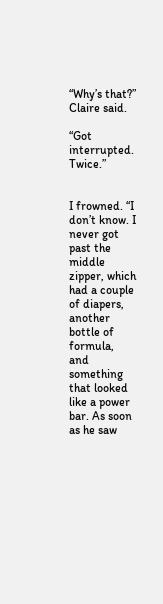“Why’s that?” Claire said.

“Got interrupted. Twice.”


I frowned. “I don’t know. I never got past the middle zipper, which had a couple of diapers, another bottle of formula, and something that looked like a power bar. As soon as he saw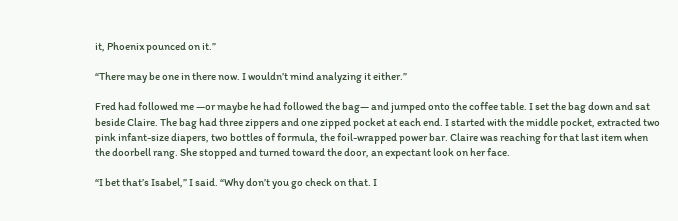it, Phoenix pounced on it.”

“There may be one in there now. I wouldn’t mind analyzing it either.”

Fred had followed me —or maybe he had followed the bag— and jumped onto the coffee table. I set the bag down and sat beside Claire. The bag had three zippers and one zipped pocket at each end. I started with the middle pocket, extracted two pink infant-size diapers, two bottles of formula, the foil-wrapped power bar. Claire was reaching for that last item when the doorbell rang. She stopped and turned toward the door, an expectant look on her face.

“I bet that’s Isabel,” I said. “Why don’t you go check on that. I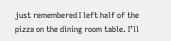just remembered I left half of the pizza on the dining room table. I’ll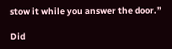stow it while you answer the door.”

Did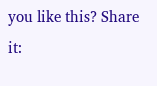you like this? Share it: